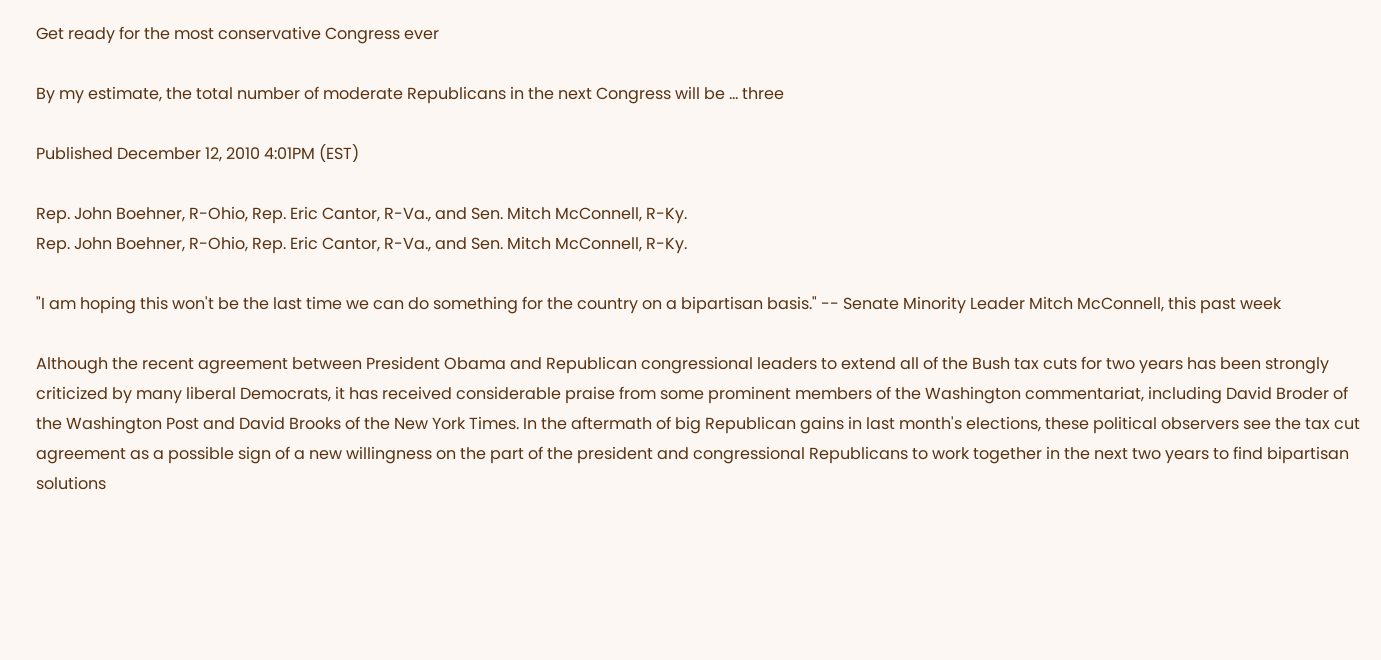Get ready for the most conservative Congress ever

By my estimate, the total number of moderate Republicans in the next Congress will be ... three

Published December 12, 2010 4:01PM (EST)

Rep. John Boehner, R-Ohio, Rep. Eric Cantor, R-Va., and Sen. Mitch McConnell, R-Ky.
Rep. John Boehner, R-Ohio, Rep. Eric Cantor, R-Va., and Sen. Mitch McConnell, R-Ky.

"I am hoping this won't be the last time we can do something for the country on a bipartisan basis." -- Senate Minority Leader Mitch McConnell, this past week

Although the recent agreement between President Obama and Republican congressional leaders to extend all of the Bush tax cuts for two years has been strongly criticized by many liberal Democrats, it has received considerable praise from some prominent members of the Washington commentariat, including David Broder of the Washington Post and David Brooks of the New York Times. In the aftermath of big Republican gains in last month's elections, these political observers see the tax cut agreement as a possible sign of a new willingness on the part of the president and congressional Republicans to work together in the next two years to find bipartisan solutions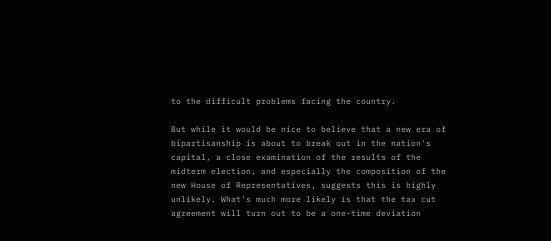to the difficult problems facing the country.

But while it would be nice to believe that a new era of bipartisanship is about to break out in the nation's capital, a close examination of the results of the midterm election, and especially the composition of the new House of Representatives, suggests this is highly unlikely. What's much more likely is that the tax cut agreement will turn out to be a one-time deviation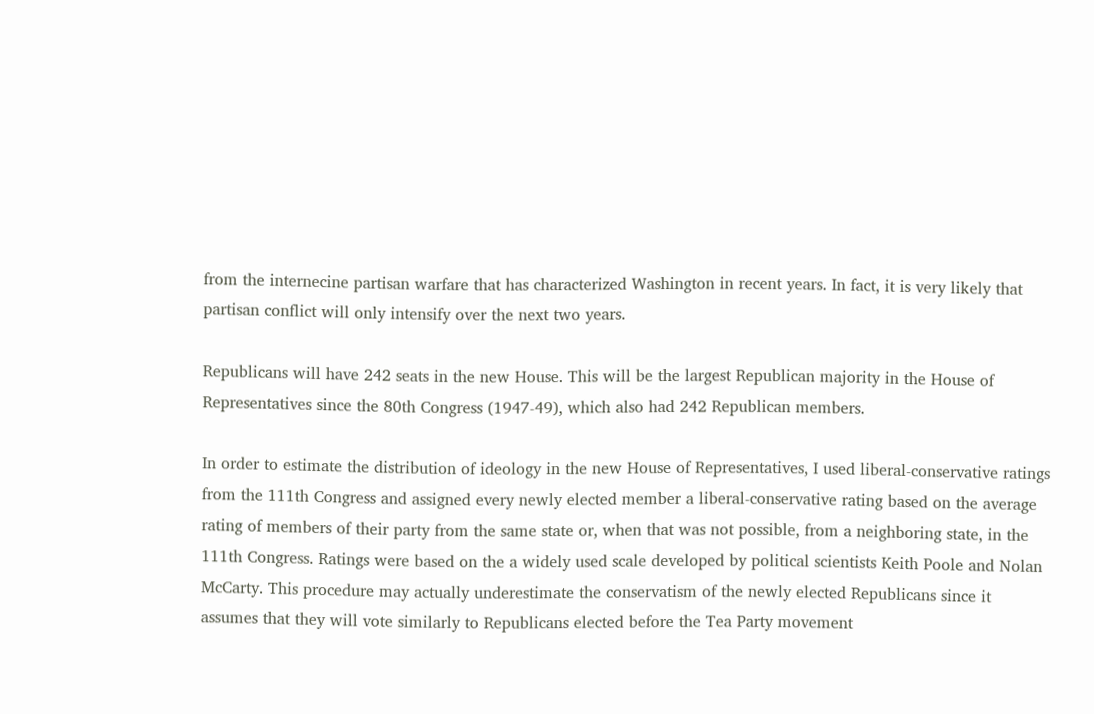from the internecine partisan warfare that has characterized Washington in recent years. In fact, it is very likely that partisan conflict will only intensify over the next two years.

Republicans will have 242 seats in the new House. This will be the largest Republican majority in the House of Representatives since the 80th Congress (1947-49), which also had 242 Republican members.

In order to estimate the distribution of ideology in the new House of Representatives, I used liberal-conservative ratings from the 111th Congress and assigned every newly elected member a liberal-conservative rating based on the average rating of members of their party from the same state or, when that was not possible, from a neighboring state, in the 111th Congress. Ratings were based on the a widely used scale developed by political scientists Keith Poole and Nolan McCarty. This procedure may actually underestimate the conservatism of the newly elected Republicans since it assumes that they will vote similarly to Republicans elected before the Tea Party movement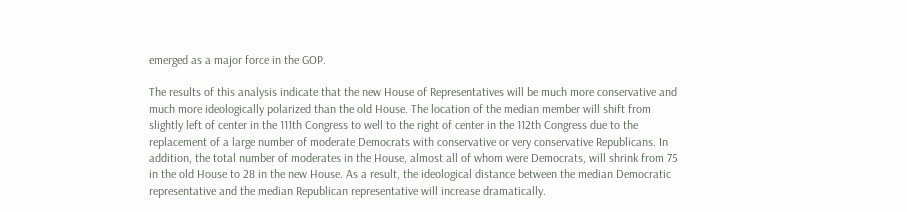emerged as a major force in the GOP.

The results of this analysis indicate that the new House of Representatives will be much more conservative and much more ideologically polarized than the old House. The location of the median member will shift from slightly left of center in the 111th Congress to well to the right of center in the 112th Congress due to the replacement of a large number of moderate Democrats with conservative or very conservative Republicans. In addition, the total number of moderates in the House, almost all of whom were Democrats, will shrink from 75 in the old House to 28 in the new House. As a result, the ideological distance between the median Democratic representative and the median Republican representative will increase dramatically.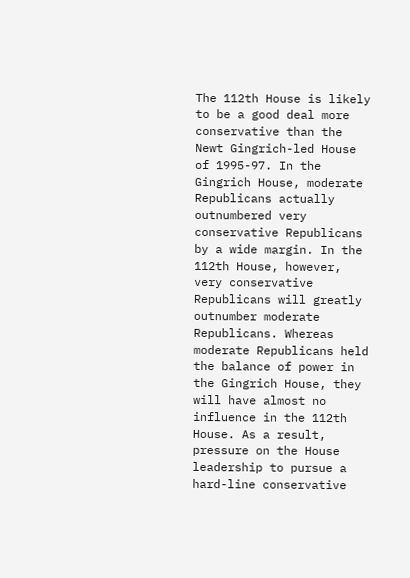The 112th House is likely to be a good deal more conservative than the Newt Gingrich-led House of 1995-97. In the Gingrich House, moderate Republicans actually outnumbered very conservative Republicans by a wide margin. In the 112th House, however, very conservative Republicans will greatly outnumber moderate Republicans. Whereas moderate Republicans held the balance of power in the Gingrich House, they will have almost no influence in the 112th House. As a result, pressure on the House leadership to pursue a hard-line conservative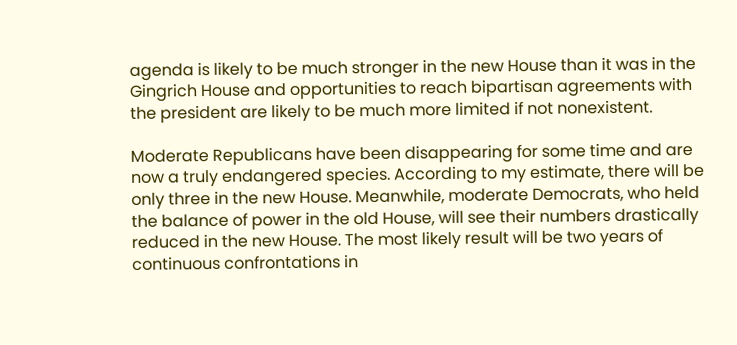agenda is likely to be much stronger in the new House than it was in the Gingrich House and opportunities to reach bipartisan agreements with the president are likely to be much more limited if not nonexistent.

Moderate Republicans have been disappearing for some time and are now a truly endangered species. According to my estimate, there will be only three in the new House. Meanwhile, moderate Democrats, who held the balance of power in the old House, will see their numbers drastically reduced in the new House. The most likely result will be two years of continuous confrontations in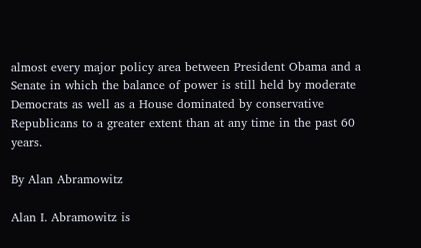almost every major policy area between President Obama and a Senate in which the balance of power is still held by moderate Democrats as well as a House dominated by conservative Republicans to a greater extent than at any time in the past 60 years.

By Alan Abramowitz

Alan I. Abramowitz is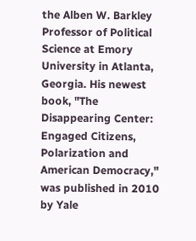the Alben W. Barkley Professor of Political Science at Emory University in Atlanta, Georgia. His newest book, "The Disappearing Center: Engaged Citizens, Polarization and American Democracy," was published in 2010 by Yale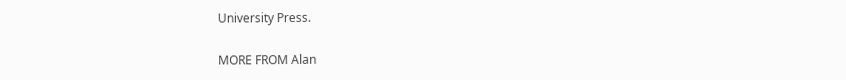University Press.

MORE FROM Alan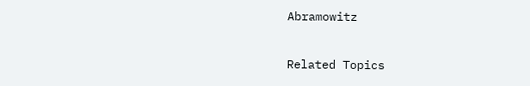Abramowitz

Related Topics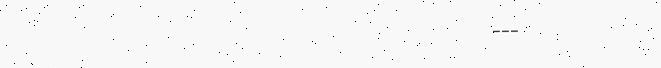---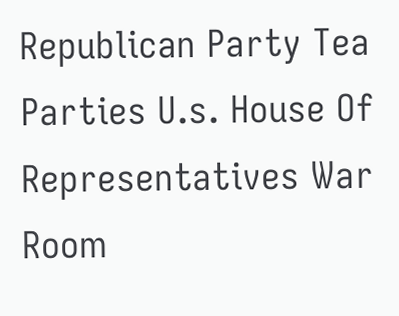Republican Party Tea Parties U.s. House Of Representatives War Room